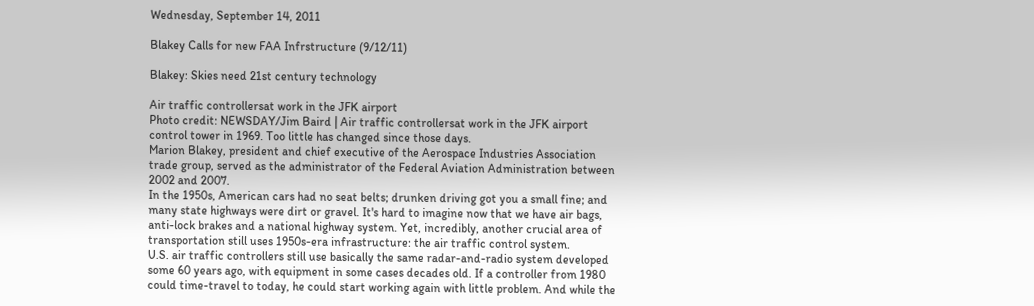Wednesday, September 14, 2011

Blakey Calls for new FAA Infrstructure (9/12/11)

Blakey: Skies need 21st century technology

Air traffic controllersat work in the JFK airport
Photo credit: NEWSDAY/Jim Baird | Air traffic controllersat work in the JFK airport control tower in 1969. Too little has changed since those days.
Marion Blakey, president and chief executive of the Aerospace Industries Association trade group, served as the administrator of the Federal Aviation Administration between 2002 and 2007.
In the 1950s, American cars had no seat belts; drunken driving got you a small fine; and many state highways were dirt or gravel. It's hard to imagine now that we have air bags, anti-lock brakes and a national highway system. Yet, incredibly, another crucial area of transportation still uses 1950s-era infrastructure: the air traffic control system.
U.S. air traffic controllers still use basically the same radar-and-radio system developed some 60 years ago, with equipment in some cases decades old. If a controller from 1980 could time-travel to today, he could start working again with little problem. And while the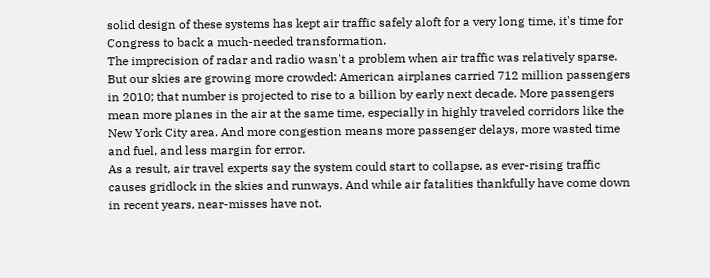solid design of these systems has kept air traffic safely aloft for a very long time, it's time for Congress to back a much-needed transformation.
The imprecision of radar and radio wasn't a problem when air traffic was relatively sparse. But our skies are growing more crowded: American airplanes carried 712 million passengers in 2010; that number is projected to rise to a billion by early next decade. More passengers mean more planes in the air at the same time, especially in highly traveled corridors like the New York City area. And more congestion means more passenger delays, more wasted time and fuel, and less margin for error.
As a result, air travel experts say the system could start to collapse, as ever-rising traffic causes gridlock in the skies and runways. And while air fatalities thankfully have come down in recent years, near-misses have not.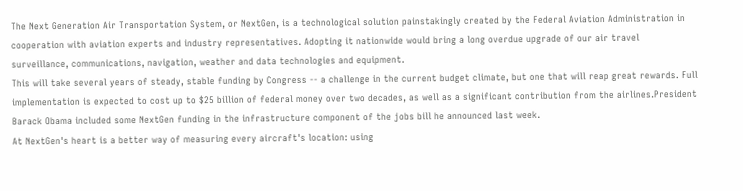The Next Generation Air Transportation System, or NextGen, is a technological solution painstakingly created by the Federal Aviation Administration in cooperation with aviation experts and industry representatives. Adopting it nationwide would bring a long overdue upgrade of our air travel surveillance, communications, navigation, weather and data technologies and equipment.
This will take several years of steady, stable funding by Congress -- a challenge in the current budget climate, but one that will reap great rewards. Full implementation is expected to cost up to $25 billion of federal money over two decades, as well as a significant contribution from the airlines.President Barack Obama included some NextGen funding in the infrastructure component of the jobs bill he announced last week.
At NextGen's heart is a better way of measuring every aircraft's location: using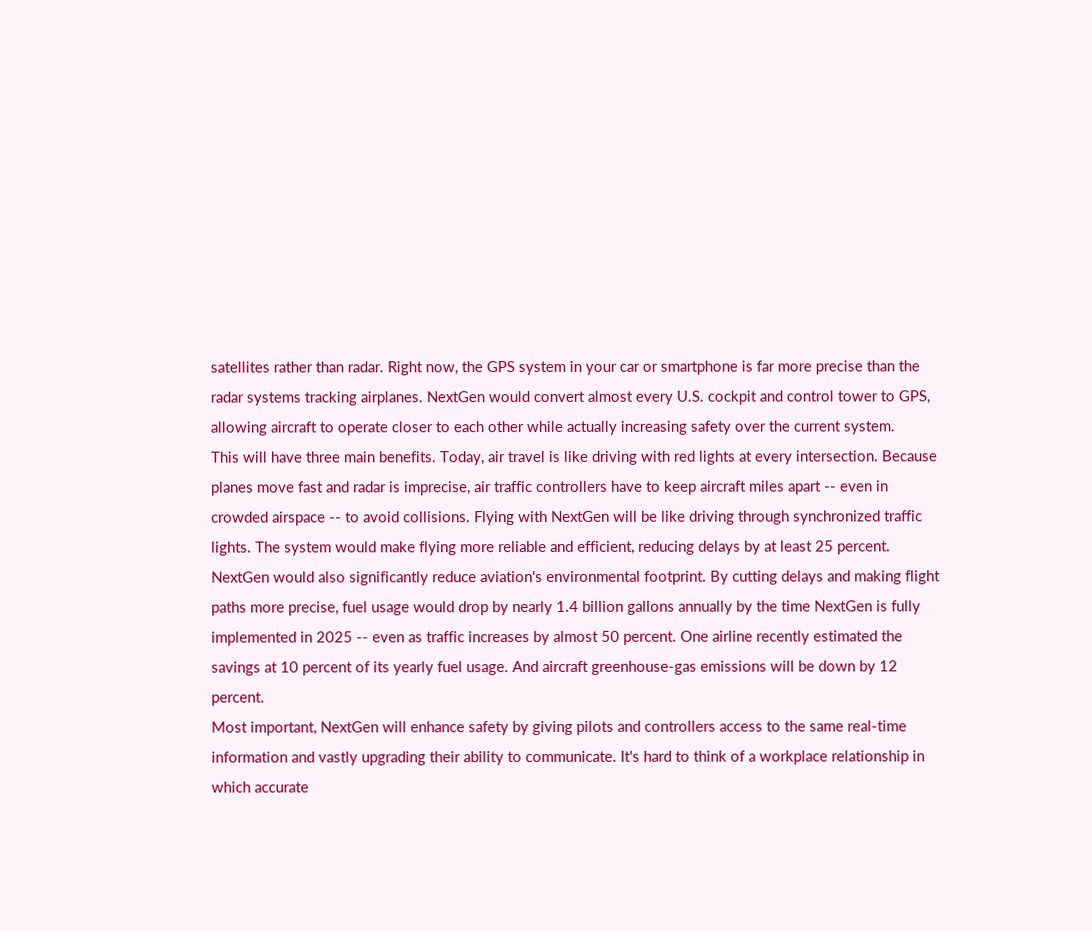satellites rather than radar. Right now, the GPS system in your car or smartphone is far more precise than the radar systems tracking airplanes. NextGen would convert almost every U.S. cockpit and control tower to GPS, allowing aircraft to operate closer to each other while actually increasing safety over the current system.
This will have three main benefits. Today, air travel is like driving with red lights at every intersection. Because planes move fast and radar is imprecise, air traffic controllers have to keep aircraft miles apart -- even in crowded airspace -- to avoid collisions. Flying with NextGen will be like driving through synchronized traffic lights. The system would make flying more reliable and efficient, reducing delays by at least 25 percent.
NextGen would also significantly reduce aviation's environmental footprint. By cutting delays and making flight paths more precise, fuel usage would drop by nearly 1.4 billion gallons annually by the time NextGen is fully implemented in 2025 -- even as traffic increases by almost 50 percent. One airline recently estimated the savings at 10 percent of its yearly fuel usage. And aircraft greenhouse-gas emissions will be down by 12 percent.
Most important, NextGen will enhance safety by giving pilots and controllers access to the same real-time information and vastly upgrading their ability to communicate. It's hard to think of a workplace relationship in which accurate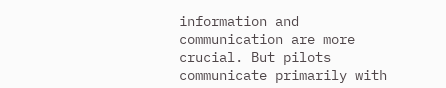information and communication are more crucial. But pilots communicate primarily with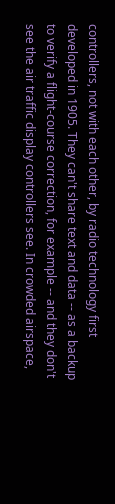controllers, not with each other, by radio technology first developed in 1905. They can't share text and data -- as a backup to verify a flight-course correction, for example -- and they don't see the air traffic display controllers see. In crowded airspace,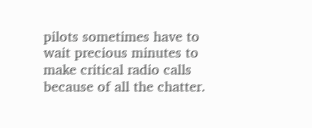pilots sometimes have to wait precious minutes to make critical radio calls because of all the chatter.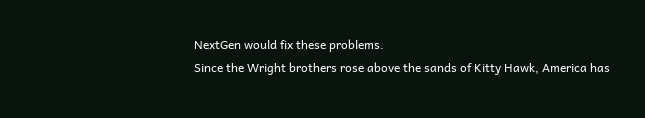NextGen would fix these problems.
Since the Wright brothers rose above the sands of Kitty Hawk, America has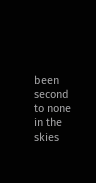been second to none in the skies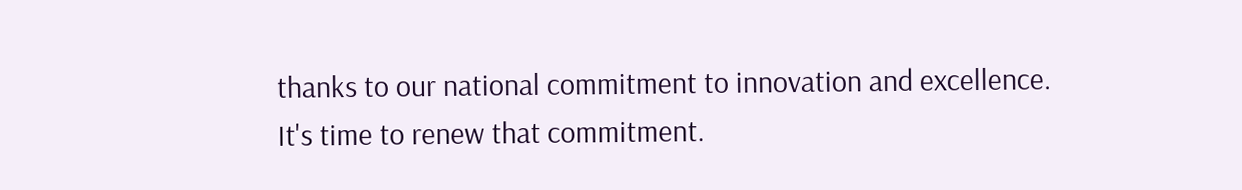thanks to our national commitment to innovation and excellence. It's time to renew that commitment.